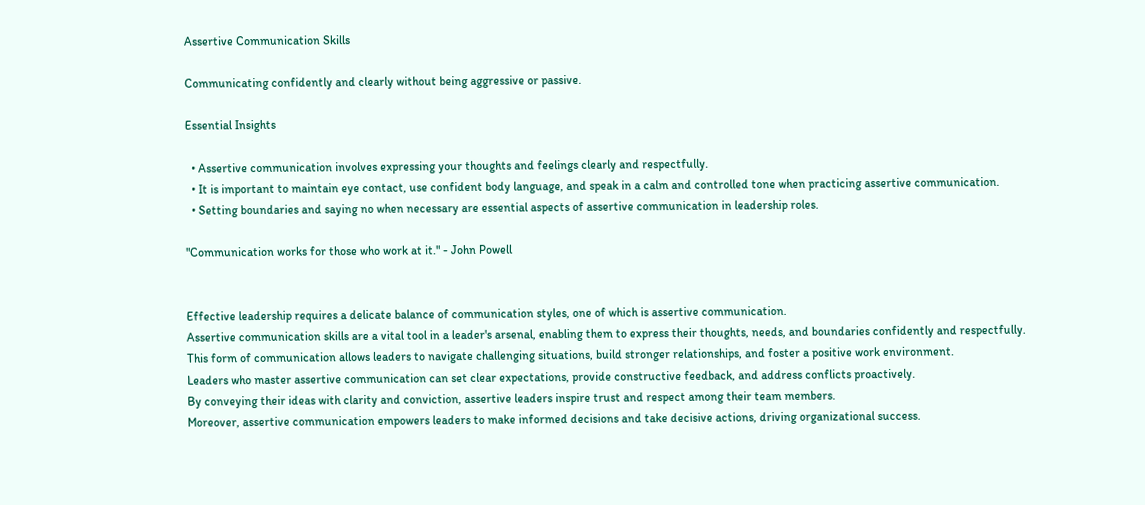Assertive Communication Skills

Communicating confidently and clearly without being aggressive or passive.

Essential Insights

  • Assertive communication involves expressing your thoughts and feelings clearly and respectfully.
  • It is important to maintain eye contact, use confident body language, and speak in a calm and controlled tone when practicing assertive communication.
  • Setting boundaries and saying no when necessary are essential aspects of assertive communication in leadership roles.

"Communication works for those who work at it." - John Powell


Effective leadership requires a delicate balance of communication styles, one of which is assertive communication.
Assertive communication skills are a vital tool in a leader's arsenal, enabling them to express their thoughts, needs, and boundaries confidently and respectfully.
This form of communication allows leaders to navigate challenging situations, build stronger relationships, and foster a positive work environment.
Leaders who master assertive communication can set clear expectations, provide constructive feedback, and address conflicts proactively.
By conveying their ideas with clarity and conviction, assertive leaders inspire trust and respect among their team members.
Moreover, assertive communication empowers leaders to make informed decisions and take decisive actions, driving organizational success.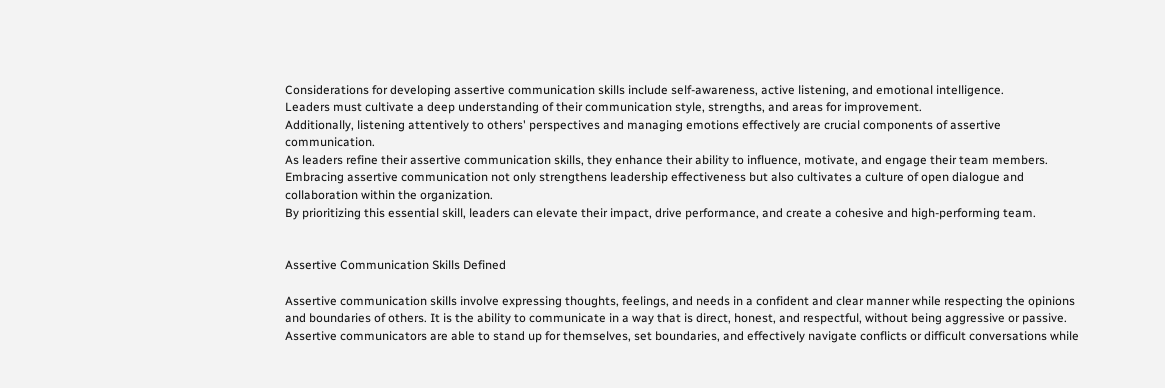Considerations for developing assertive communication skills include self-awareness, active listening, and emotional intelligence.
Leaders must cultivate a deep understanding of their communication style, strengths, and areas for improvement.
Additionally, listening attentively to others' perspectives and managing emotions effectively are crucial components of assertive communication.
As leaders refine their assertive communication skills, they enhance their ability to influence, motivate, and engage their team members.
Embracing assertive communication not only strengthens leadership effectiveness but also cultivates a culture of open dialogue and collaboration within the organization.
By prioritizing this essential skill, leaders can elevate their impact, drive performance, and create a cohesive and high-performing team.


Assertive Communication Skills Defined

Assertive communication skills involve expressing thoughts, feelings, and needs in a confident and clear manner while respecting the opinions and boundaries of others. It is the ability to communicate in a way that is direct, honest, and respectful, without being aggressive or passive. Assertive communicators are able to stand up for themselves, set boundaries, and effectively navigate conflicts or difficult conversations while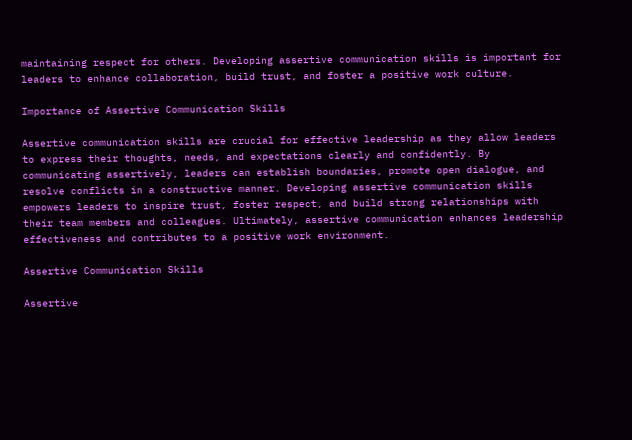maintaining respect for others. Developing assertive communication skills is important for leaders to enhance collaboration, build trust, and foster a positive work culture.

Importance of Assertive Communication Skills

Assertive communication skills are crucial for effective leadership as they allow leaders to express their thoughts, needs, and expectations clearly and confidently. By communicating assertively, leaders can establish boundaries, promote open dialogue, and resolve conflicts in a constructive manner. Developing assertive communication skills empowers leaders to inspire trust, foster respect, and build strong relationships with their team members and colleagues. Ultimately, assertive communication enhances leadership effectiveness and contributes to a positive work environment.

Assertive Communication Skills

Assertive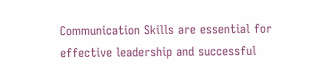Communication Skills are essential for effective leadership and successful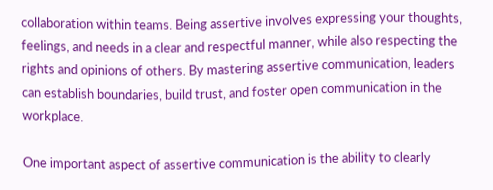collaboration within teams. Being assertive involves expressing your thoughts, feelings, and needs in a clear and respectful manner, while also respecting the rights and opinions of others. By mastering assertive communication, leaders can establish boundaries, build trust, and foster open communication in the workplace.

One important aspect of assertive communication is the ability to clearly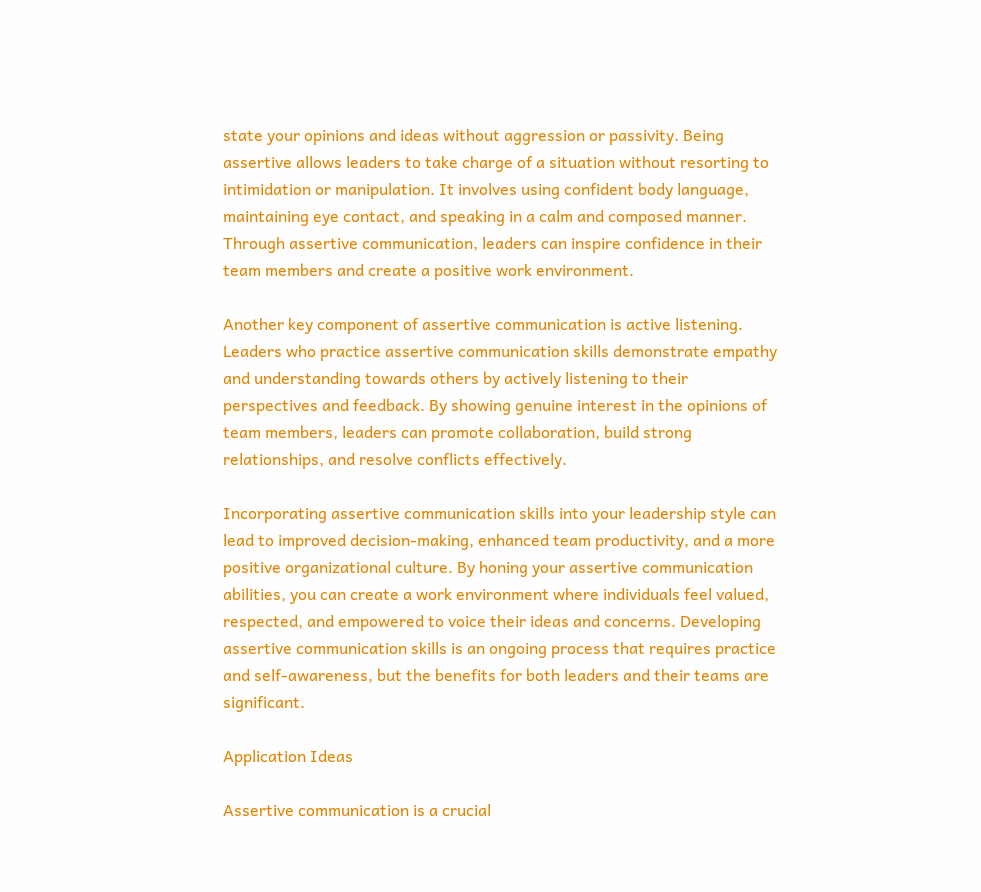state your opinions and ideas without aggression or passivity. Being assertive allows leaders to take charge of a situation without resorting to intimidation or manipulation. It involves using confident body language, maintaining eye contact, and speaking in a calm and composed manner. Through assertive communication, leaders can inspire confidence in their team members and create a positive work environment.

Another key component of assertive communication is active listening. Leaders who practice assertive communication skills demonstrate empathy and understanding towards others by actively listening to their perspectives and feedback. By showing genuine interest in the opinions of team members, leaders can promote collaboration, build strong relationships, and resolve conflicts effectively.

Incorporating assertive communication skills into your leadership style can lead to improved decision-making, enhanced team productivity, and a more positive organizational culture. By honing your assertive communication abilities, you can create a work environment where individuals feel valued, respected, and empowered to voice their ideas and concerns. Developing assertive communication skills is an ongoing process that requires practice and self-awareness, but the benefits for both leaders and their teams are significant.

Application Ideas

Assertive communication is a crucial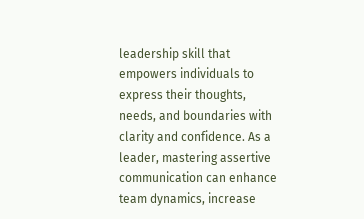leadership skill that empowers individuals to express their thoughts, needs, and boundaries with clarity and confidence. As a leader, mastering assertive communication can enhance team dynamics, increase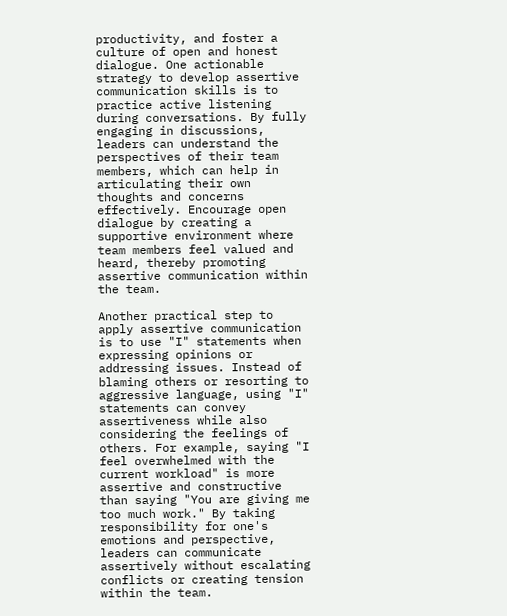productivity, and foster a culture of open and honest dialogue. One actionable strategy to develop assertive communication skills is to practice active listening during conversations. By fully engaging in discussions, leaders can understand the perspectives of their team members, which can help in articulating their own thoughts and concerns effectively. Encourage open dialogue by creating a supportive environment where team members feel valued and heard, thereby promoting assertive communication within the team.

Another practical step to apply assertive communication is to use "I" statements when expressing opinions or addressing issues. Instead of blaming others or resorting to aggressive language, using "I" statements can convey assertiveness while also considering the feelings of others. For example, saying "I feel overwhelmed with the current workload" is more assertive and constructive than saying "You are giving me too much work." By taking responsibility for one's emotions and perspective, leaders can communicate assertively without escalating conflicts or creating tension within the team.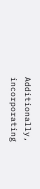Additionally, incorporating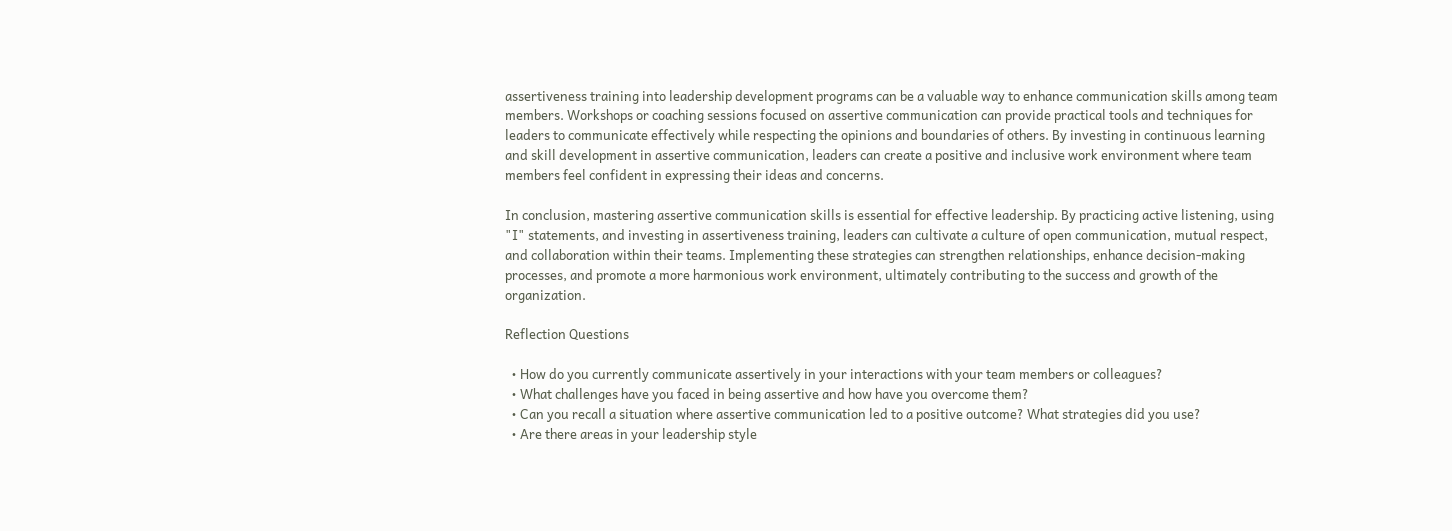assertiveness training into leadership development programs can be a valuable way to enhance communication skills among team members. Workshops or coaching sessions focused on assertive communication can provide practical tools and techniques for leaders to communicate effectively while respecting the opinions and boundaries of others. By investing in continuous learning and skill development in assertive communication, leaders can create a positive and inclusive work environment where team members feel confident in expressing their ideas and concerns.

In conclusion, mastering assertive communication skills is essential for effective leadership. By practicing active listening, using "I" statements, and investing in assertiveness training, leaders can cultivate a culture of open communication, mutual respect, and collaboration within their teams. Implementing these strategies can strengthen relationships, enhance decision-making processes, and promote a more harmonious work environment, ultimately contributing to the success and growth of the organization.

Reflection Questions

  • How do you currently communicate assertively in your interactions with your team members or colleagues?
  • What challenges have you faced in being assertive and how have you overcome them?
  • Can you recall a situation where assertive communication led to a positive outcome? What strategies did you use?
  • Are there areas in your leadership style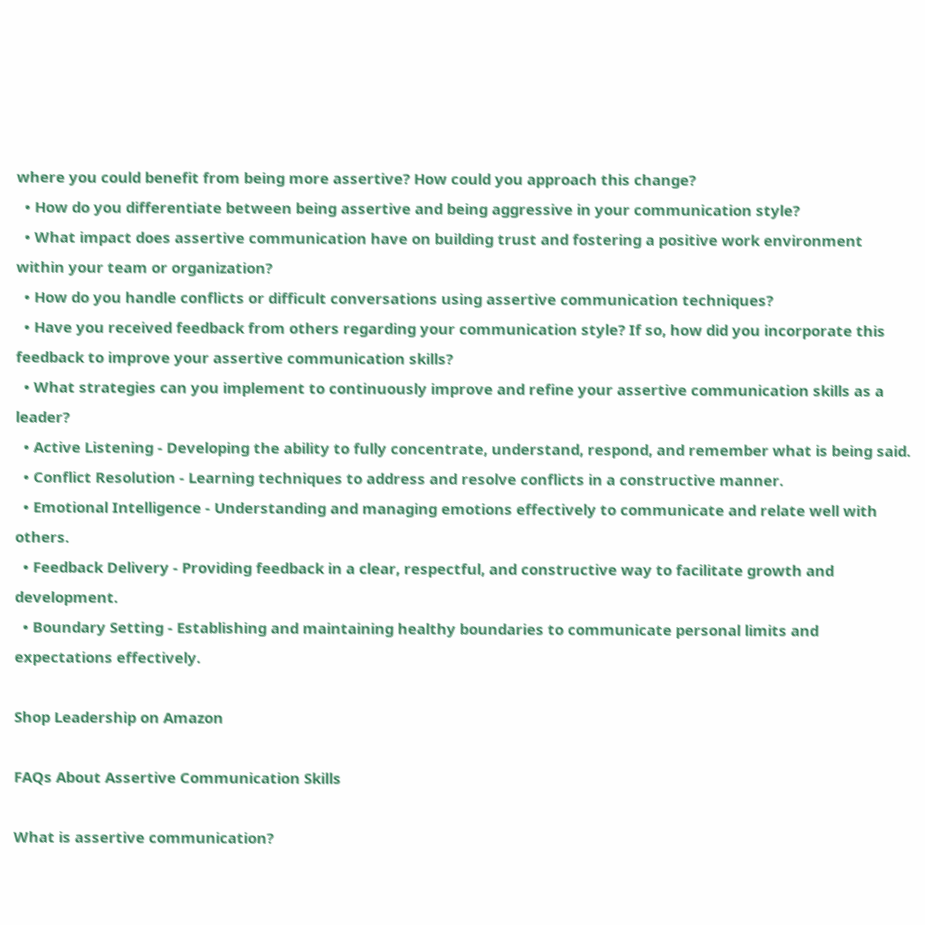where you could benefit from being more assertive? How could you approach this change?
  • How do you differentiate between being assertive and being aggressive in your communication style?
  • What impact does assertive communication have on building trust and fostering a positive work environment within your team or organization?
  • How do you handle conflicts or difficult conversations using assertive communication techniques?
  • Have you received feedback from others regarding your communication style? If so, how did you incorporate this feedback to improve your assertive communication skills?
  • What strategies can you implement to continuously improve and refine your assertive communication skills as a leader?
  • Active Listening - Developing the ability to fully concentrate, understand, respond, and remember what is being said.
  • Conflict Resolution - Learning techniques to address and resolve conflicts in a constructive manner.
  • Emotional Intelligence - Understanding and managing emotions effectively to communicate and relate well with others.
  • Feedback Delivery - Providing feedback in a clear, respectful, and constructive way to facilitate growth and development.
  • Boundary Setting - Establishing and maintaining healthy boundaries to communicate personal limits and expectations effectively.

Shop Leadership on Amazon

FAQs About Assertive Communication Skills

What is assertive communication?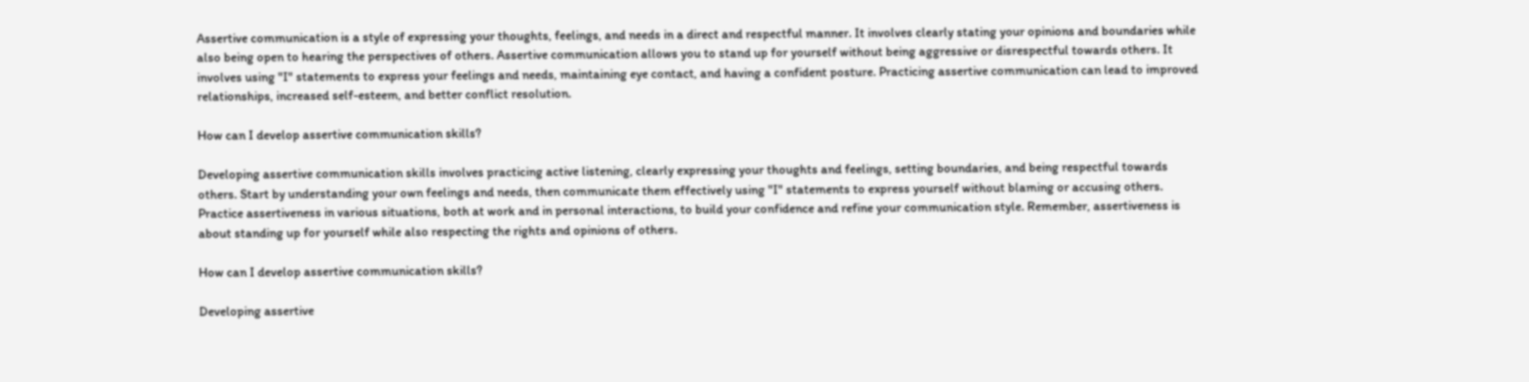Assertive communication is a style of expressing your thoughts, feelings, and needs in a direct and respectful manner. It involves clearly stating your opinions and boundaries while also being open to hearing the perspectives of others. Assertive communication allows you to stand up for yourself without being aggressive or disrespectful towards others. It involves using "I" statements to express your feelings and needs, maintaining eye contact, and having a confident posture. Practicing assertive communication can lead to improved relationships, increased self-esteem, and better conflict resolution.

How can I develop assertive communication skills?

Developing assertive communication skills involves practicing active listening, clearly expressing your thoughts and feelings, setting boundaries, and being respectful towards others. Start by understanding your own feelings and needs, then communicate them effectively using "I" statements to express yourself without blaming or accusing others. Practice assertiveness in various situations, both at work and in personal interactions, to build your confidence and refine your communication style. Remember, assertiveness is about standing up for yourself while also respecting the rights and opinions of others.

How can I develop assertive communication skills?

Developing assertive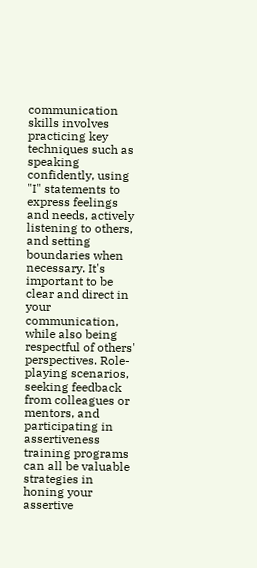communication skills involves practicing key techniques such as speaking confidently, using "I" statements to express feelings and needs, actively listening to others, and setting boundaries when necessary. It's important to be clear and direct in your communication, while also being respectful of others' perspectives. Role-playing scenarios, seeking feedback from colleagues or mentors, and participating in assertiveness training programs can all be valuable strategies in honing your assertive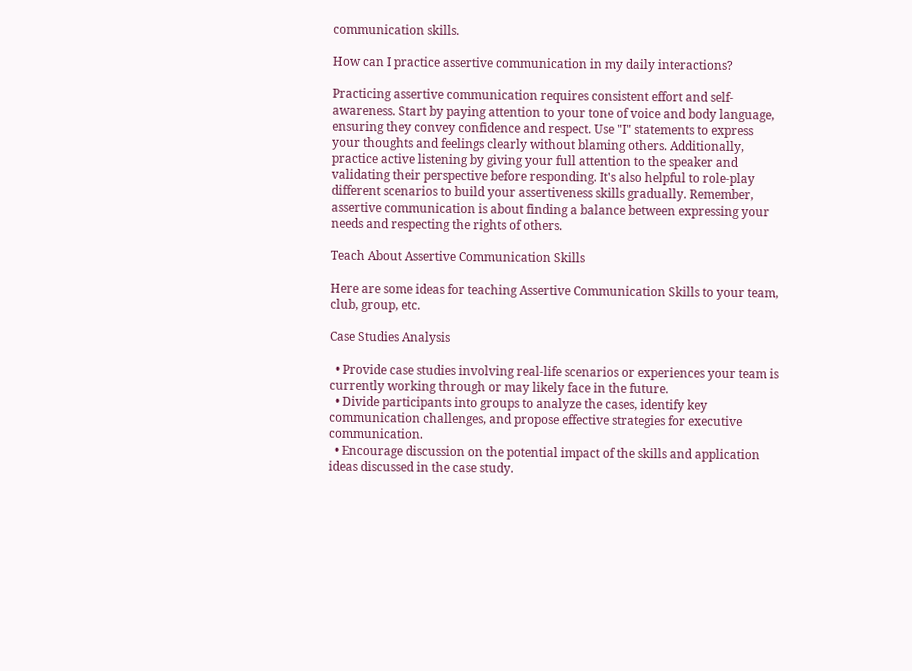communication skills.

How can I practice assertive communication in my daily interactions?

Practicing assertive communication requires consistent effort and self-awareness. Start by paying attention to your tone of voice and body language, ensuring they convey confidence and respect. Use "I" statements to express your thoughts and feelings clearly without blaming others. Additionally, practice active listening by giving your full attention to the speaker and validating their perspective before responding. It's also helpful to role-play different scenarios to build your assertiveness skills gradually. Remember, assertive communication is about finding a balance between expressing your needs and respecting the rights of others.

Teach About Assertive Communication Skills

Here are some ideas for teaching Assertive Communication Skills to your team, club, group, etc.

Case Studies Analysis

  • Provide case studies involving real-life scenarios or experiences your team is currently working through or may likely face in the future.
  • Divide participants into groups to analyze the cases, identify key communication challenges, and propose effective strategies for executive communication.
  • Encourage discussion on the potential impact of the skills and application ideas discussed in the case study.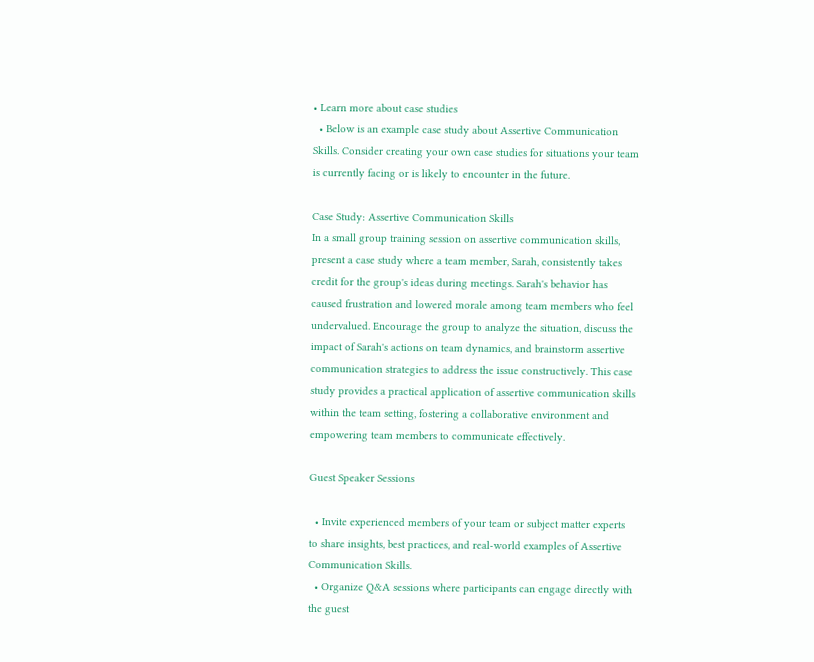• Learn more about case studies
  • Below is an example case study about Assertive Communication Skills. Consider creating your own case studies for situations your team is currently facing or is likely to encounter in the future.

Case Study: Assertive Communication Skills
In a small group training session on assertive communication skills, present a case study where a team member, Sarah, consistently takes credit for the group's ideas during meetings. Sarah's behavior has caused frustration and lowered morale among team members who feel undervalued. Encourage the group to analyze the situation, discuss the impact of Sarah's actions on team dynamics, and brainstorm assertive communication strategies to address the issue constructively. This case study provides a practical application of assertive communication skills within the team setting, fostering a collaborative environment and empowering team members to communicate effectively.

Guest Speaker Sessions

  • Invite experienced members of your team or subject matter experts to share insights, best practices, and real-world examples of Assertive Communication Skills.
  • Organize Q&A sessions where participants can engage directly with the guest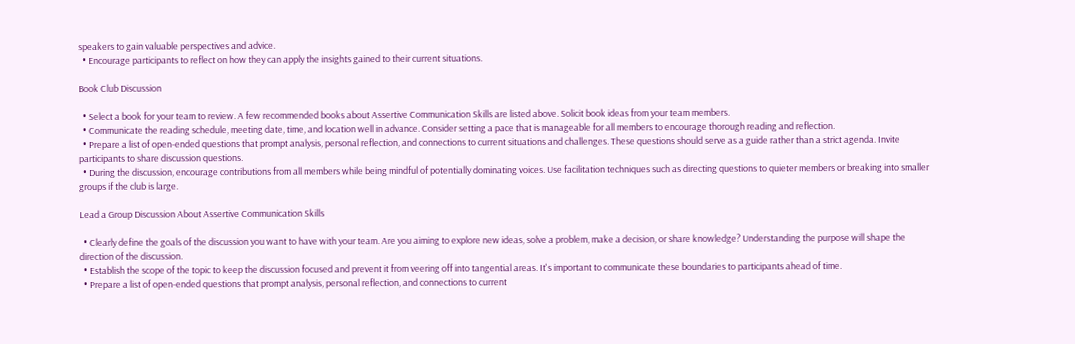speakers to gain valuable perspectives and advice.
  • Encourage participants to reflect on how they can apply the insights gained to their current situations.

Book Club Discussion

  • Select a book for your team to review. A few recommended books about Assertive Communication Skills are listed above. Solicit book ideas from your team members.
  • Communicate the reading schedule, meeting date, time, and location well in advance. Consider setting a pace that is manageable for all members to encourage thorough reading and reflection.
  • Prepare a list of open-ended questions that prompt analysis, personal reflection, and connections to current situations and challenges. These questions should serve as a guide rather than a strict agenda. Invite participants to share discussion questions.
  • During the discussion, encourage contributions from all members while being mindful of potentially dominating voices. Use facilitation techniques such as directing questions to quieter members or breaking into smaller groups if the club is large.

Lead a Group Discussion About Assertive Communication Skills

  • Clearly define the goals of the discussion you want to have with your team. Are you aiming to explore new ideas, solve a problem, make a decision, or share knowledge? Understanding the purpose will shape the direction of the discussion.
  • Establish the scope of the topic to keep the discussion focused and prevent it from veering off into tangential areas. It's important to communicate these boundaries to participants ahead of time.
  • Prepare a list of open-ended questions that prompt analysis, personal reflection, and connections to current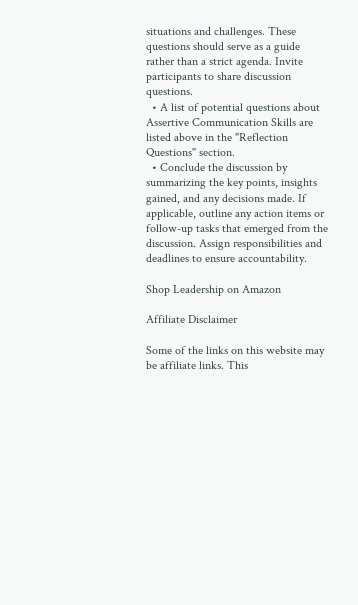situations and challenges. These questions should serve as a guide rather than a strict agenda. Invite participants to share discussion questions.
  • A list of potential questions about Assertive Communication Skills are listed above in the "Reflection Questions" section.
  • Conclude the discussion by summarizing the key points, insights gained, and any decisions made. If applicable, outline any action items or follow-up tasks that emerged from the discussion. Assign responsibilities and deadlines to ensure accountability.

Shop Leadership on Amazon

Affiliate Disclaimer

Some of the links on this website may be affiliate links. This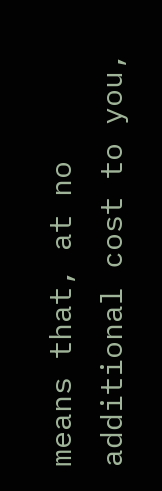means that, at no additional cost to you,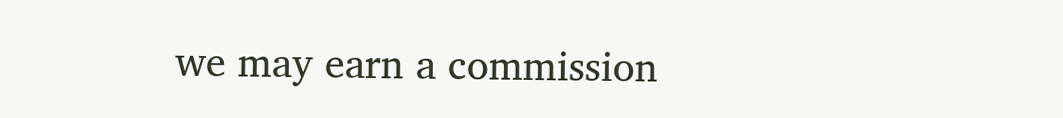we may earn a commission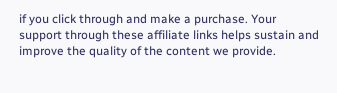if you click through and make a purchase. Your support through these affiliate links helps sustain and improve the quality of the content we provide.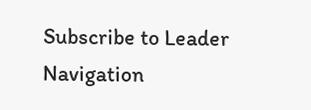Subscribe to Leader Navigation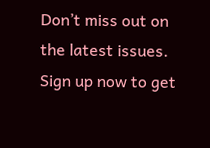Don’t miss out on the latest issues. Sign up now to get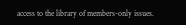access to the library of members-only issues.